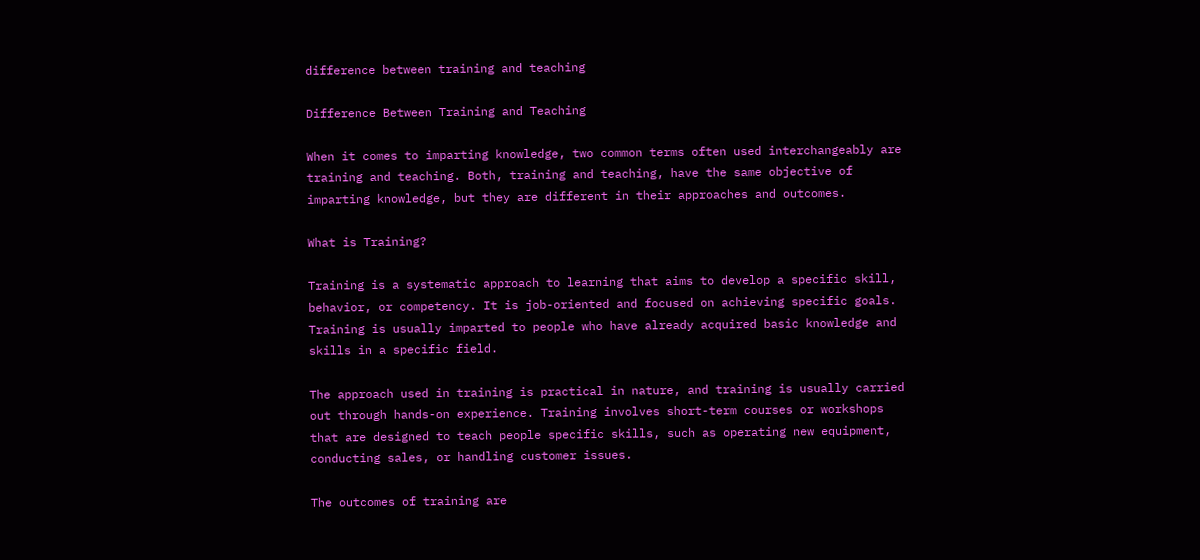difference between training and teaching

Difference Between Training and Teaching

When it comes to imparting knowledge, two common terms often used interchangeably are training and teaching. Both, training and teaching, have the same objective of imparting knowledge, but they are different in their approaches and outcomes.

What is Training?

Training is a systematic approach to learning that aims to develop a specific skill, behavior, or competency. It is job-oriented and focused on achieving specific goals. Training is usually imparted to people who have already acquired basic knowledge and skills in a specific field.

The approach used in training is practical in nature, and training is usually carried out through hands-on experience. Training involves short-term courses or workshops that are designed to teach people specific skills, such as operating new equipment, conducting sales, or handling customer issues.

The outcomes of training are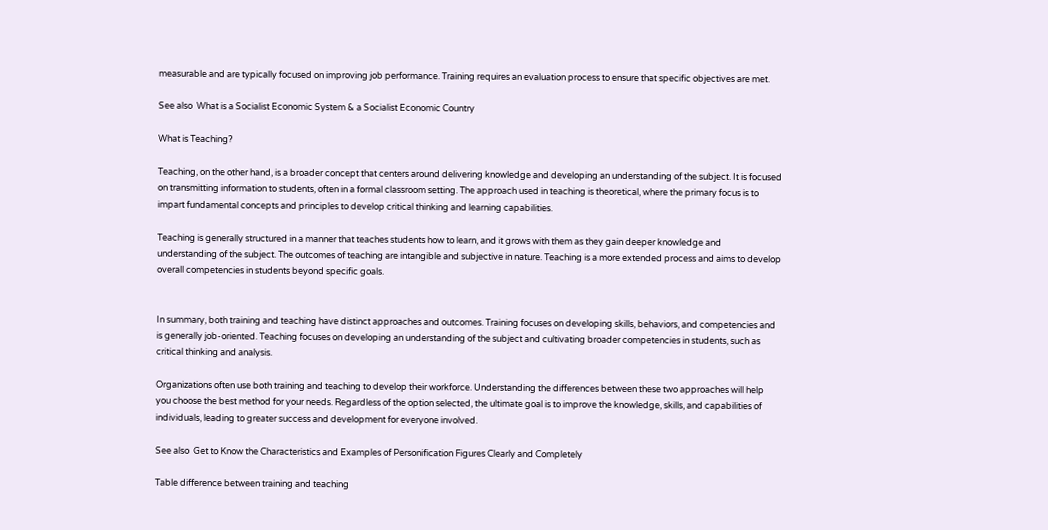measurable and are typically focused on improving job performance. Training requires an evaluation process to ensure that specific objectives are met.

See also  What is a Socialist Economic System & a Socialist Economic Country

What is Teaching?

Teaching, on the other hand, is a broader concept that centers around delivering knowledge and developing an understanding of the subject. It is focused on transmitting information to students, often in a formal classroom setting. The approach used in teaching is theoretical, where the primary focus is to impart fundamental concepts and principles to develop critical thinking and learning capabilities.

Teaching is generally structured in a manner that teaches students how to learn, and it grows with them as they gain deeper knowledge and understanding of the subject. The outcomes of teaching are intangible and subjective in nature. Teaching is a more extended process and aims to develop overall competencies in students beyond specific goals.


In summary, both training and teaching have distinct approaches and outcomes. Training focuses on developing skills, behaviors, and competencies and is generally job-oriented. Teaching focuses on developing an understanding of the subject and cultivating broader competencies in students, such as critical thinking and analysis.

Organizations often use both training and teaching to develop their workforce. Understanding the differences between these two approaches will help you choose the best method for your needs. Regardless of the option selected, the ultimate goal is to improve the knowledge, skills, and capabilities of individuals, leading to greater success and development for everyone involved.

See also  Get to Know the Characteristics and Examples of Personification Figures Clearly and Completely

Table difference between training and teaching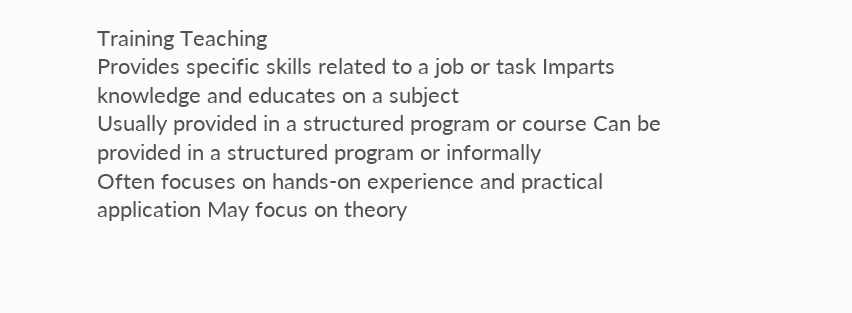Training Teaching
Provides specific skills related to a job or task Imparts knowledge and educates on a subject
Usually provided in a structured program or course Can be provided in a structured program or informally
Often focuses on hands-on experience and practical application May focus on theory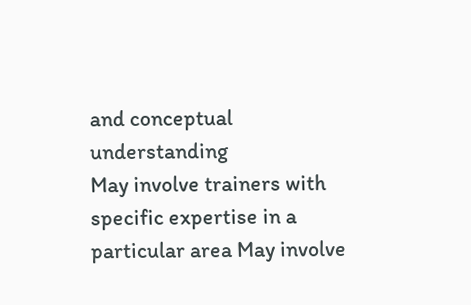and conceptual understanding
May involve trainers with specific expertise in a particular area May involve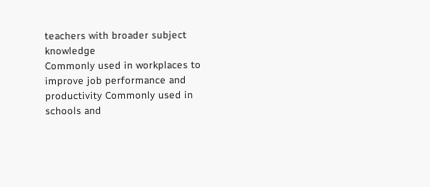teachers with broader subject knowledge
Commonly used in workplaces to improve job performance and productivity Commonly used in schools and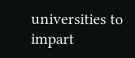universities to impart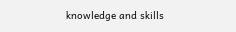knowledge and skills